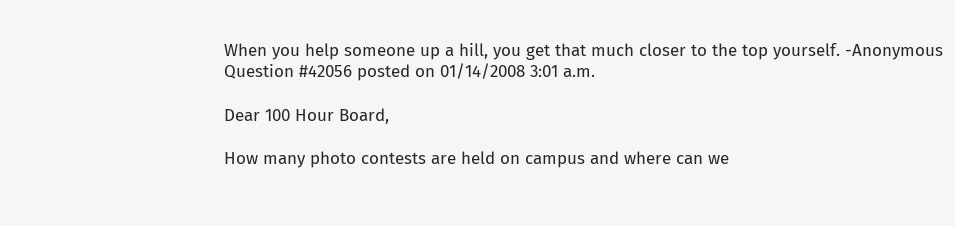When you help someone up a hill, you get that much closer to the top yourself. -Anonymous
Question #42056 posted on 01/14/2008 3:01 a.m.

Dear 100 Hour Board,

How many photo contests are held on campus and where can we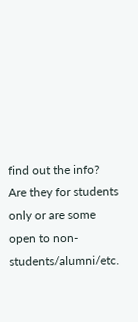find out the info? Are they for students only or are some open to non-students/alumni/etc.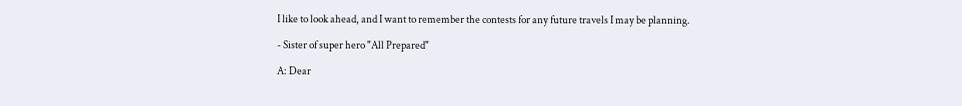I like to look ahead, and I want to remember the contests for any future travels I may be planning.

- Sister of super hero "All Prepared"

A: Dear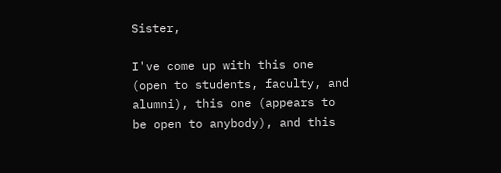Sister,

I've come up with this one (open to students, faculty, and alumni), this one (appears to be open to anybody), and this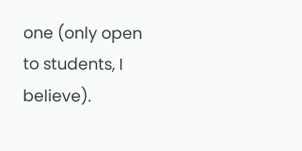one (only open to students, I believe).